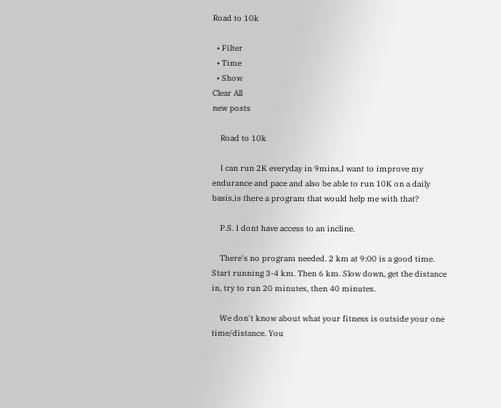Road to 10k

  • Filter
  • Time
  • Show
Clear All
new posts

    Road to 10k

    I can run 2K everyday in 9mins,I want to improve my endurance and pace and also be able to run 10K on a daily basis,is there a program that would help me with that?

    P.S. I dont have access to an incline.

    There's no program needed. 2 km at 9:00 is a good time. Start running 3-4 km. Then 6 km. Slow down, get the distance in, try to run 20 minutes, then 40 minutes.

    We don't know about what your fitness is outside your one time/distance. You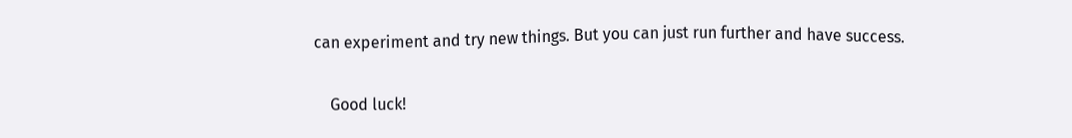can experiment and try new things. But you can just run further and have success.

    Good luck!